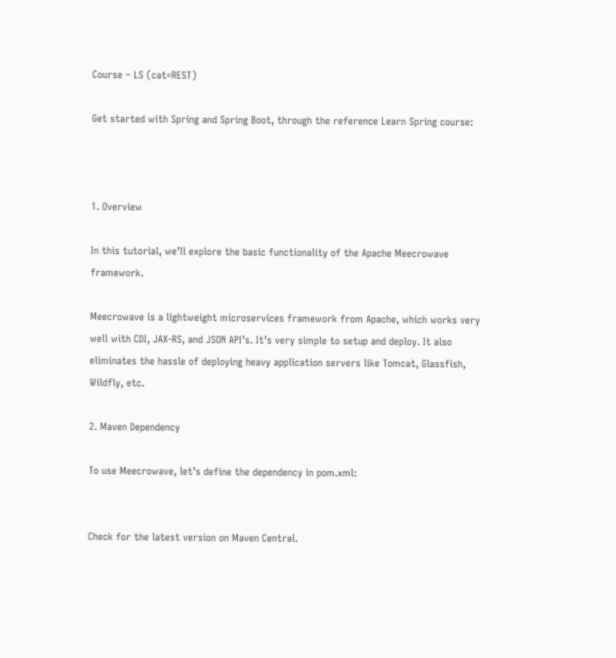Course – LS (cat=REST)

Get started with Spring and Spring Boot, through the reference Learn Spring course:



1. Overview

In this tutorial, we’ll explore the basic functionality of the Apache Meecrowave framework.

Meecrowave is a lightweight microservices framework from Apache, which works very well with CDI, JAX-RS, and JSON API’s. It’s very simple to setup and deploy. It also eliminates the hassle of deploying heavy application servers like Tomcat, Glassfish, Wildfly, etc.

2. Maven Dependency

To use Meecrowave, let’s define the dependency in pom.xml:


Check for the latest version on Maven Central.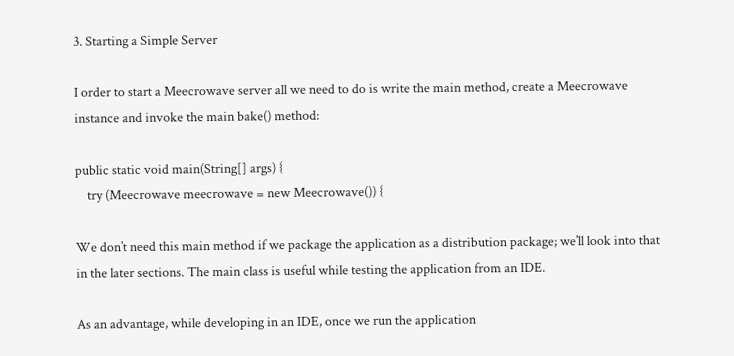3. Starting a Simple Server

I order to start a Meecrowave server all we need to do is write the main method, create a Meecrowave instance and invoke the main bake() method:

public static void main(String[] args) {
    try (Meecrowave meecrowave = new Meecrowave()) {

We don’t need this main method if we package the application as a distribution package; we’ll look into that in the later sections. The main class is useful while testing the application from an IDE.

As an advantage, while developing in an IDE, once we run the application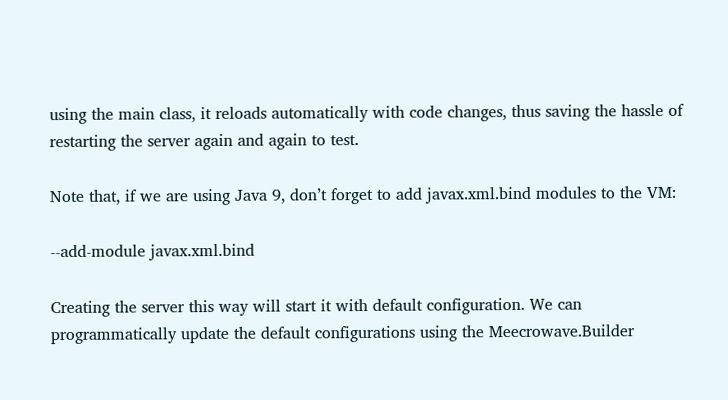using the main class, it reloads automatically with code changes, thus saving the hassle of restarting the server again and again to test.

Note that, if we are using Java 9, don’t forget to add javax.xml.bind modules to the VM:

--add-module javax.xml.bind

Creating the server this way will start it with default configuration. We can programmatically update the default configurations using the Meecrowave.Builder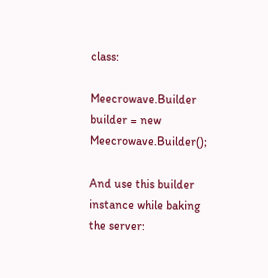class:

Meecrowave.Builder builder = new Meecrowave.Builder();

And use this builder instance while baking the server: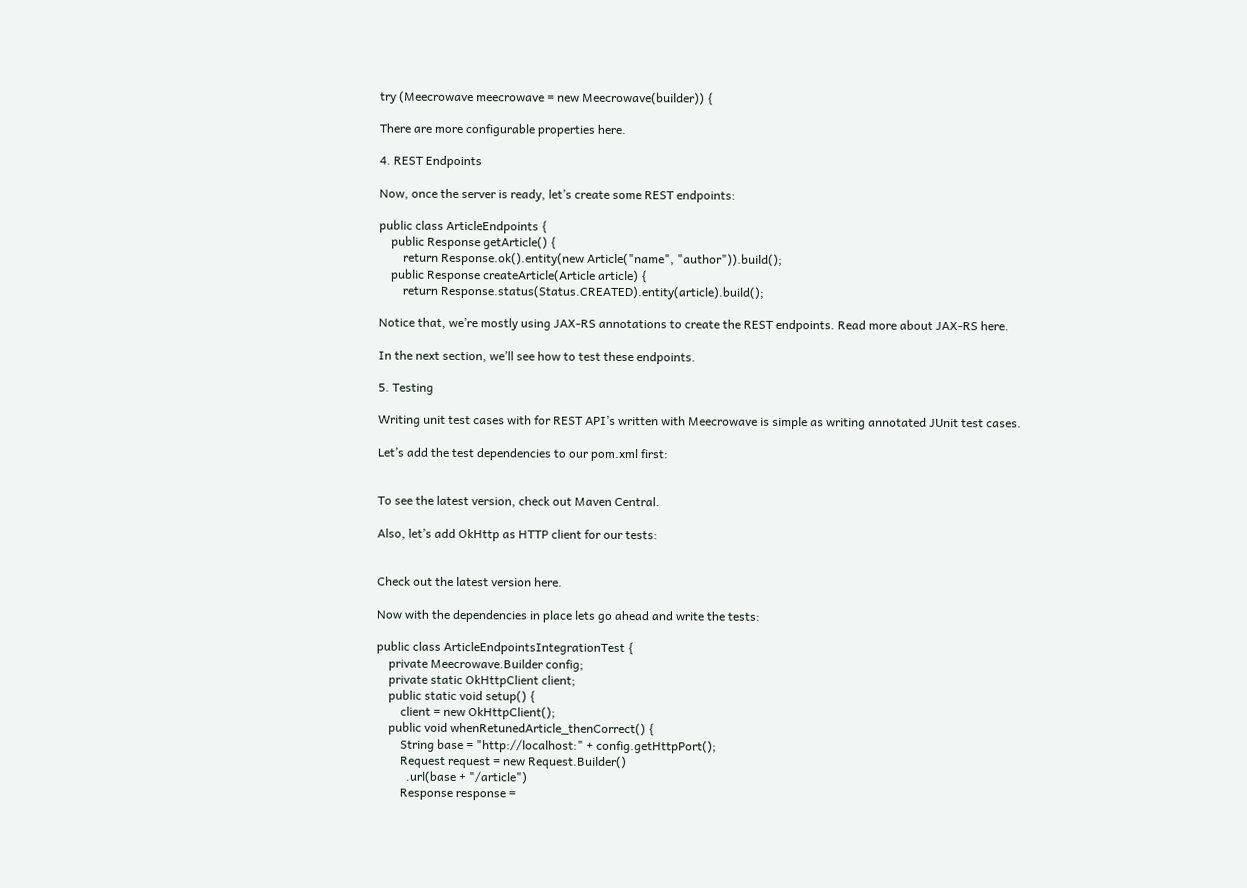try (Meecrowave meecrowave = new Meecrowave(builder)) {

There are more configurable properties here.

4. REST Endpoints

Now, once the server is ready, let’s create some REST endpoints:

public class ArticleEndpoints {
    public Response getArticle() {
        return Response.ok().entity(new Article("name", "author")).build();
    public Response createArticle(Article article) {
        return Response.status(Status.CREATED).entity(article).build();

Notice that, we’re mostly using JAX-RS annotations to create the REST endpoints. Read more about JAX-RS here.

In the next section, we’ll see how to test these endpoints.

5. Testing

Writing unit test cases with for REST API’s written with Meecrowave is simple as writing annotated JUnit test cases.

Let’s add the test dependencies to our pom.xml first:


To see the latest version, check out Maven Central.

Also, let’s add OkHttp as HTTP client for our tests:


Check out the latest version here.

Now with the dependencies in place lets go ahead and write the tests:

public class ArticleEndpointsIntegrationTest {
    private Meecrowave.Builder config;
    private static OkHttpClient client;
    public static void setup() {
        client = new OkHttpClient();
    public void whenRetunedArticle_thenCorrect() {
        String base = "http://localhost:" + config.getHttpPort();
        Request request = new Request.Builder()
          .url(base + "/article")
        Response response =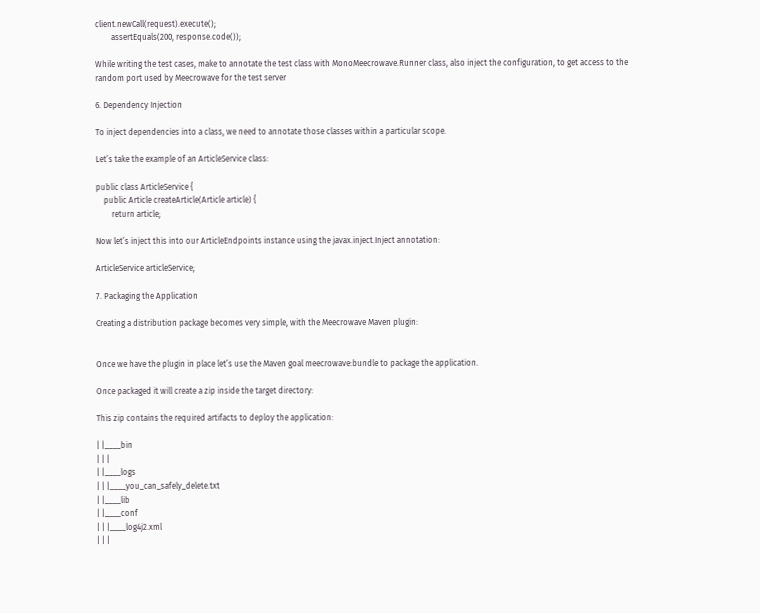client.newCall(request).execute();
        assertEquals(200, response.code());

While writing the test cases, make to annotate the test class with MonoMeecrowave.Runner class, also inject the configuration, to get access to the random port used by Meecrowave for the test server

6. Dependency Injection

To inject dependencies into a class, we need to annotate those classes within a particular scope.

Let’s take the example of an ArticleService class:

public class ArticleService {
    public Article createArticle(Article article) {
        return article;

Now let’s inject this into our ArticleEndpoints instance using the javax.inject.Inject annotation:

ArticleService articleService;

7. Packaging the Application

Creating a distribution package becomes very simple, with the Meecrowave Maven plugin:


Once we have the plugin in place let’s use the Maven goal meecrowave:bundle to package the application.

Once packaged it will create a zip inside the target directory:

This zip contains the required artifacts to deploy the application:

| |____bin
| | |
| |____logs
| | |____you_can_safely_delete.txt
| |____lib
| |____conf
| | |____log4j2.xml
| | |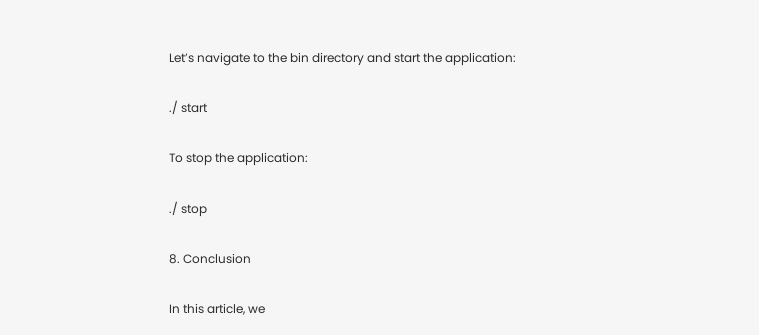Let’s navigate to the bin directory and start the application:

./ start

To stop the application:

./ stop

8. Conclusion

In this article, we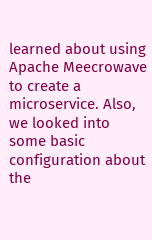learned about using Apache Meecrowave to create a microservice. Also, we looked into some basic configuration about the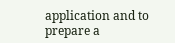application and to prepare a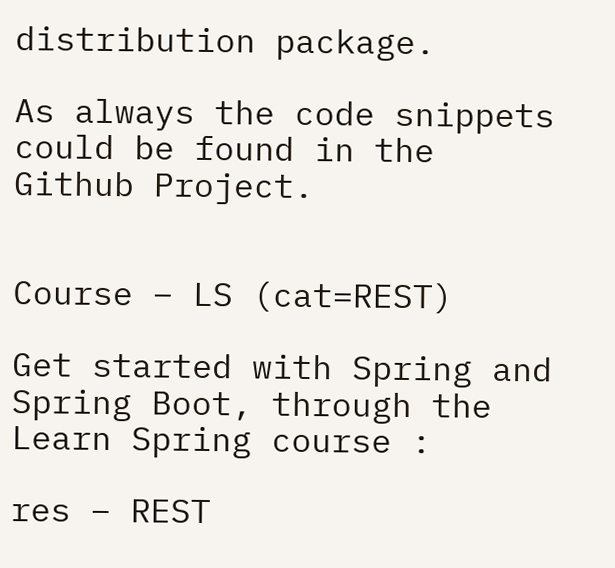distribution package.

As always the code snippets could be found in the Github Project.


Course – LS (cat=REST)

Get started with Spring and Spring Boot, through the Learn Spring course :

res – REST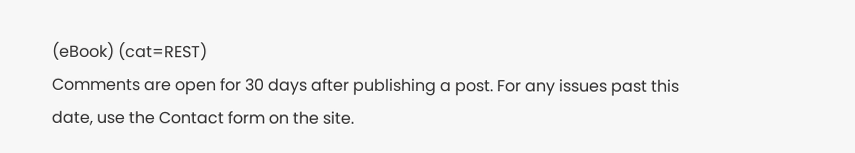(eBook) (cat=REST)
Comments are open for 30 days after publishing a post. For any issues past this date, use the Contact form on the site.